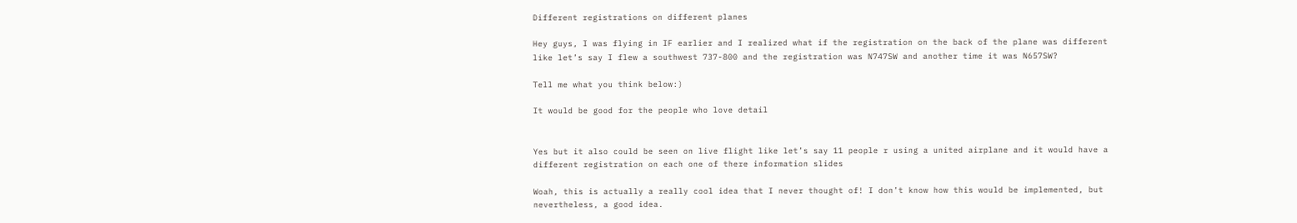Different registrations on different planes

Hey guys, I was flying in IF earlier and I realized what if the registration on the back of the plane was different like let’s say I flew a southwest 737-800 and the registration was N747SW and another time it was N657SW?

Tell me what you think below:)

It would be good for the people who love detail


Yes but it also could be seen on live flight like let’s say 11 people r using a united airplane and it would have a different registration on each one of there information slides

Woah, this is actually a really cool idea that I never thought of! I don’t know how this would be implemented, but nevertheless, a good idea.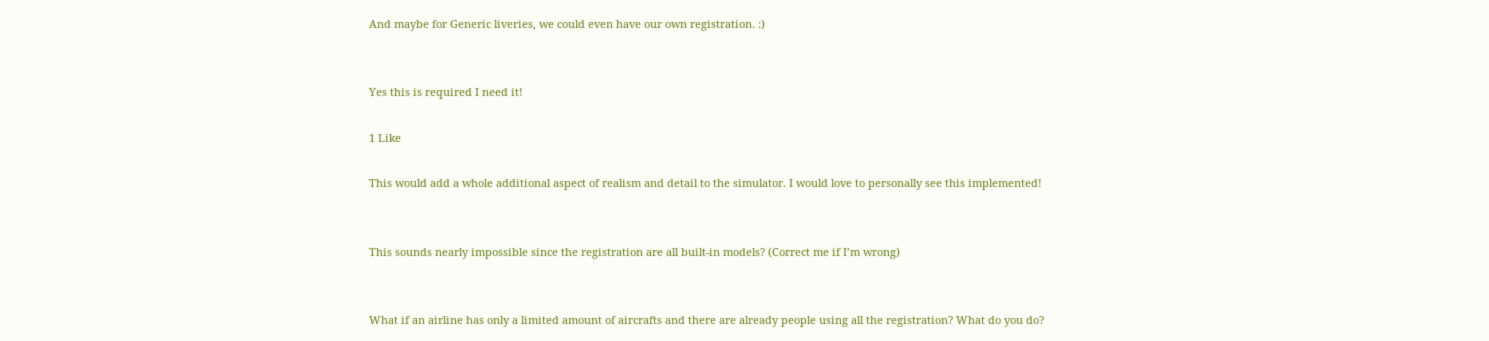And maybe for Generic liveries, we could even have our own registration. :)


Yes this is required I need it!

1 Like

This would add a whole additional aspect of realism and detail to the simulator. I would love to personally see this implemented!


This sounds nearly impossible since the registration are all built-in models? (Correct me if I’m wrong)


What if an airline has only a limited amount of aircrafts and there are already people using all the registration? What do you do?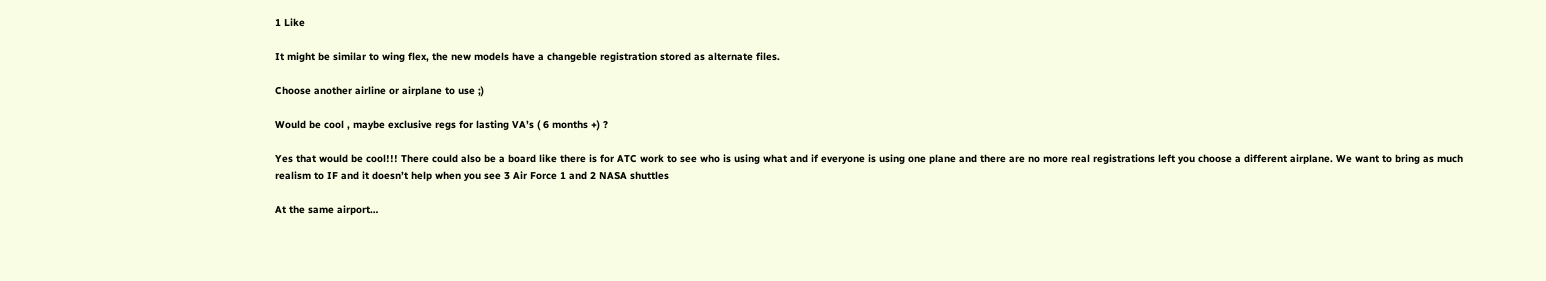1 Like

It might be similar to wing flex, the new models have a changeble registration stored as alternate files.

Choose another airline or airplane to use ;)

Would be cool , maybe exclusive regs for lasting VA’s ( 6 months +) ?

Yes that would be cool!!! There could also be a board like there is for ATC work to see who is using what and if everyone is using one plane and there are no more real registrations left you choose a different airplane. We want to bring as much realism to IF and it doesn’t help when you see 3 Air Force 1 and 2 NASA shuttles

At the same airport…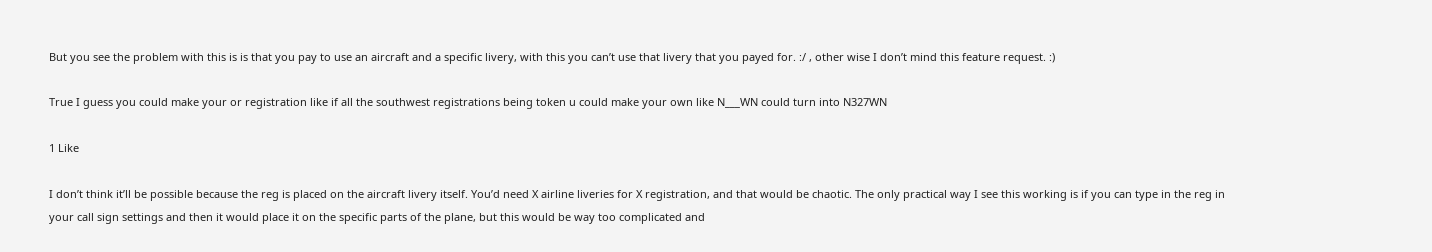But you see the problem with this is is that you pay to use an aircraft and a specific livery, with this you can’t use that livery that you payed for. :/ , other wise I don’t mind this feature request. :)

True I guess you could make your or registration like if all the southwest registrations being token u could make your own like N___WN could turn into N327WN

1 Like

I don’t think it’ll be possible because the reg is placed on the aircraft livery itself. You’d need X airline liveries for X registration, and that would be chaotic. The only practical way I see this working is if you can type in the reg in your call sign settings and then it would place it on the specific parts of the plane, but this would be way too complicated and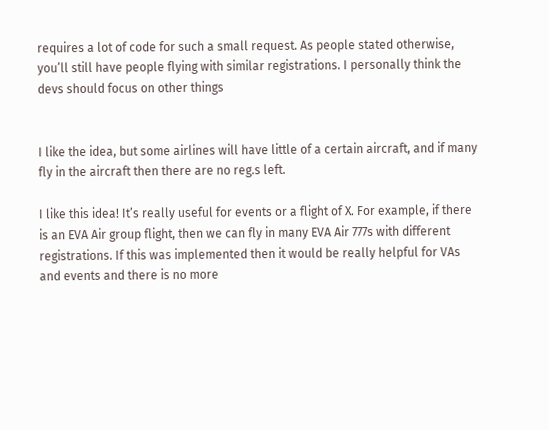requires a lot of code for such a small request. As people stated otherwise, you’ll still have people flying with similar registrations. I personally think the devs should focus on other things


I like the idea, but some airlines will have little of a certain aircraft, and if many fly in the aircraft then there are no reg.s left.

I like this idea! It’s really useful for events or a flight of X. For example, if there is an EVA Air group flight, then we can fly in many EVA Air 777s with different registrations. If this was implemented then it would be really helpful for VAs and events and there is no more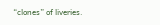“clones” of liveries.